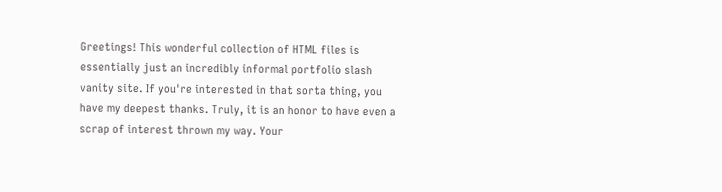Greetings! This wonderful collection of HTML files is essentially just an incredibly informal portfolio slash vanity site. If you're interested in that sorta thing, you have my deepest thanks. Truly, it is an honor to have even a scrap of interest thrown my way. Your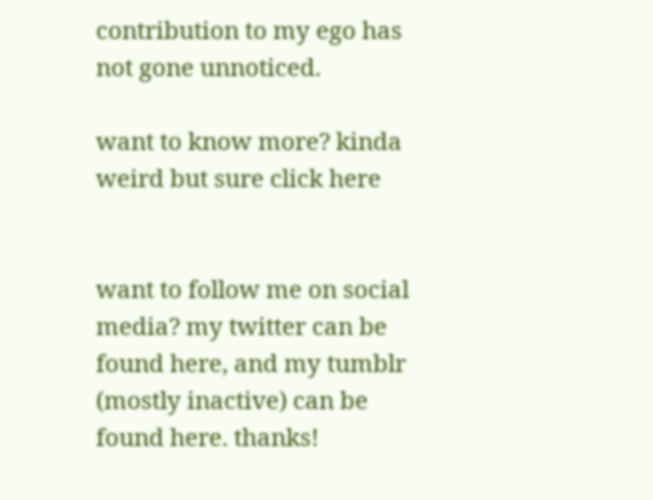contribution to my ego has not gone unnoticed.

want to know more? kinda weird but sure click here


want to follow me on social media? my twitter can be found here, and my tumblr (mostly inactive) can be found here. thanks!